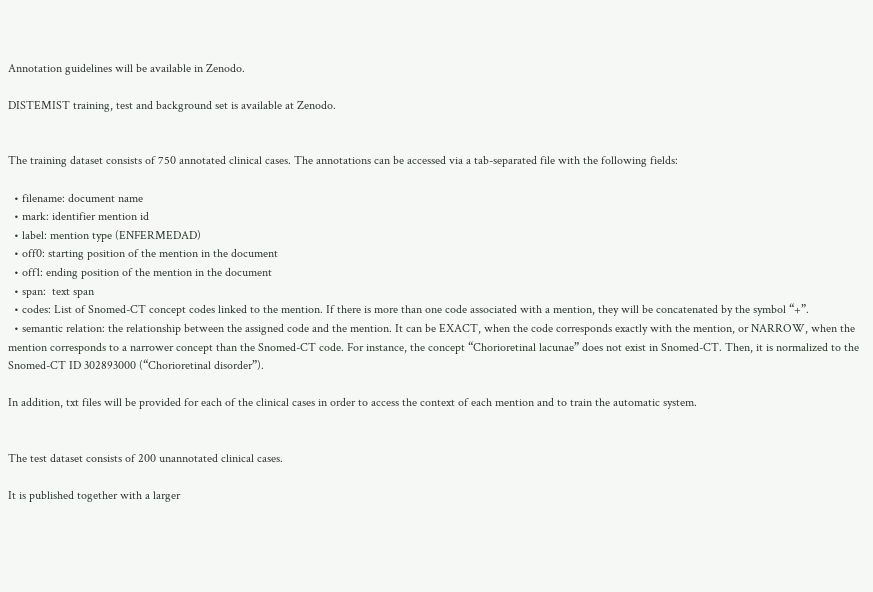Annotation guidelines will be available in Zenodo.

DISTEMIST training, test and background set is available at Zenodo.


The training dataset consists of 750 annotated clinical cases. The annotations can be accessed via a tab-separated file with the following fields:

  • filename: document name
  • mark: identifier mention id
  • label: mention type (ENFERMEDAD)
  • off0: starting position of the mention in the document
  • off1: ending position of the mention in the document
  • span:  text span
  • codes: List of Snomed-CT concept codes linked to the mention. If there is more than one code associated with a mention, they will be concatenated by the symbol “+”.
  • semantic relation: the relationship between the assigned code and the mention. It can be EXACT, when the code corresponds exactly with the mention, or NARROW, when the mention corresponds to a narrower concept than the Snomed-CT code. For instance, the concept “Chorioretinal lacunae” does not exist in Snomed-CT. Then, it is normalized to the Snomed-CT ID 302893000 (“Chorioretinal disorder”).

In addition, txt files will be provided for each of the clinical cases in order to access the context of each mention and to train the automatic system.


The test dataset consists of 200 unannotated clinical cases.

It is published together with a larger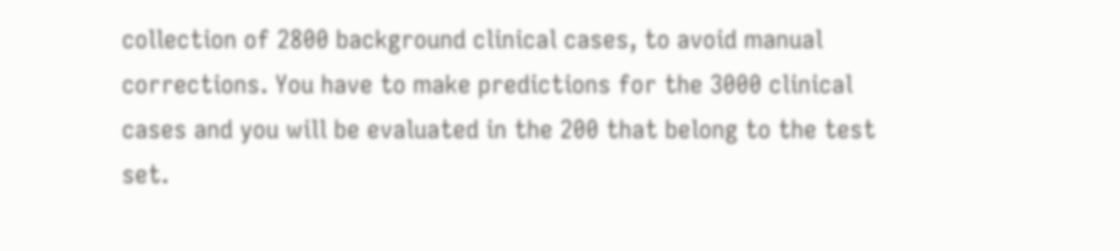collection of 2800 background clinical cases, to avoid manual corrections. You have to make predictions for the 3000 clinical cases and you will be evaluated in the 200 that belong to the test set.